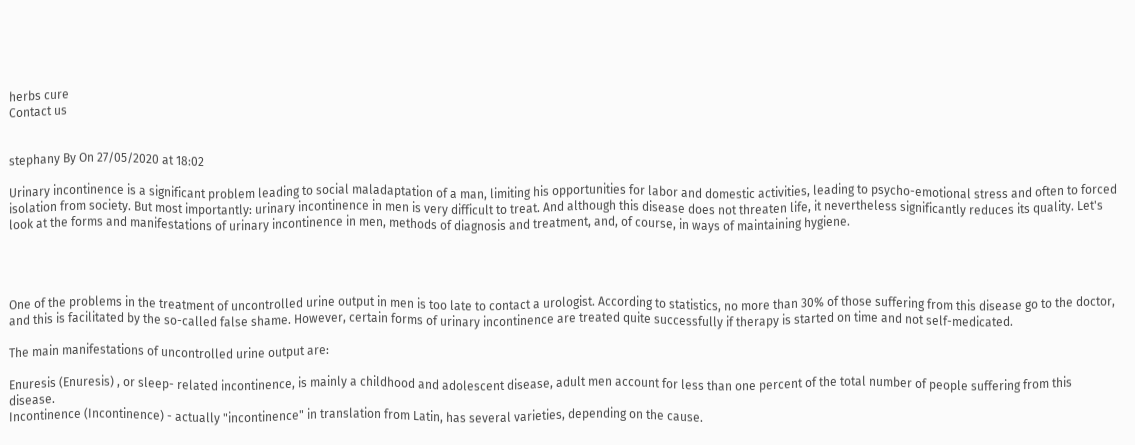herbs cure
Contact us


stephany By On 27/05/2020 at 18:02

Urinary incontinence is a significant problem leading to social maladaptation of a man, limiting his opportunities for labor and domestic activities, leading to psycho-emotional stress and often to forced isolation from society. But most importantly: urinary incontinence in men is very difficult to treat. And although this disease does not threaten life, it nevertheless significantly reduces its quality. Let's look at the forms and manifestations of urinary incontinence in men, methods of diagnosis and treatment, and, of course, in ways of maintaining hygiene.




One of the problems in the treatment of uncontrolled urine output in men is too late to contact a urologist. According to statistics, no more than 30% of those suffering from this disease go to the doctor, and this is facilitated by the so-called false shame. However, certain forms of urinary incontinence are treated quite successfully if therapy is started on time and not self-medicated.

The main manifestations of uncontrolled urine output are:

Enuresis (Enuresis) , or sleep- related incontinence, is mainly a childhood and adolescent disease, adult men account for less than one percent of the total number of people suffering from this disease.
Incontinence (Incontinence) - actually "incontinence" in translation from Latin, has several varieties, depending on the cause.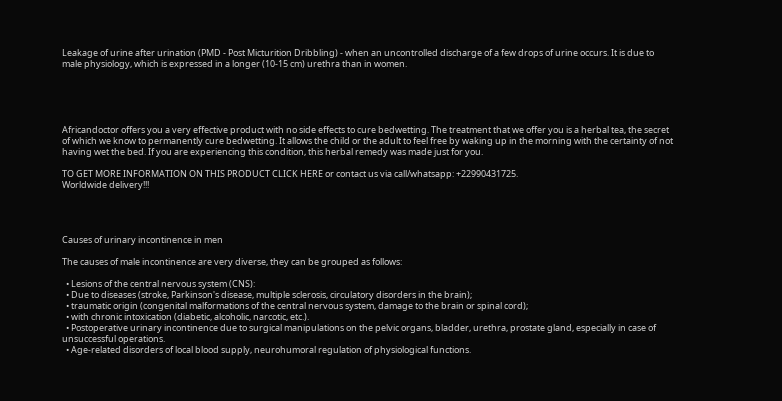Leakage of urine after urination (PMD - Post Micturition Dribbling) - when an uncontrolled discharge of a few drops of urine occurs. It is due to male physiology, which is expressed in a longer (10-15 cm) urethra than in women.





Africandoctor offers you a very effective product with no side effects to cure bedwetting. The treatment that we offer you is a herbal tea, the secret of which we know to permanently cure bedwetting. It allows the child or the adult to feel free by waking up in the morning with the certainty of not having wet the bed. If you are experiencing this condition, this herbal remedy was made just for you.

TO GET MORE INFORMATION ON THIS PRODUCT CLICK HERE or contact us via call/whatsapp: +22990431725.
Worldwide delivery!!!




Causes of urinary incontinence in men

The causes of male incontinence are very diverse, they can be grouped as follows:

  • Lesions of the central nervous system (CNS):
  • Due to diseases (stroke, Parkinson's disease, multiple sclerosis, circulatory disorders in the brain);
  • traumatic origin (congenital malformations of the central nervous system, damage to the brain or spinal cord);
  • with chronic intoxication (diabetic, alcoholic, narcotic, etc.).
  • Postoperative urinary incontinence due to surgical manipulations on the pelvic organs, bladder, urethra, prostate gland, especially in case of unsuccessful operations.
  • Age-related disorders of local blood supply, neurohumoral regulation of physiological functions.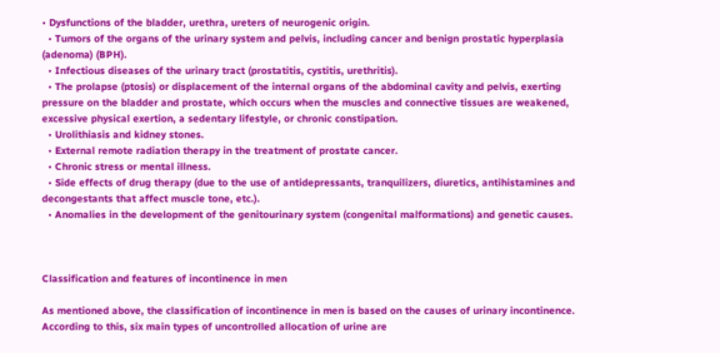• Dysfunctions of the bladder, urethra, ureters of neurogenic origin.
  • Tumors of the organs of the urinary system and pelvis, including cancer and benign prostatic hyperplasia (adenoma) (BPH).
  • Infectious diseases of the urinary tract (prostatitis, cystitis, urethritis).
  • The prolapse (ptosis) or displacement of the internal organs of the abdominal cavity and pelvis, exerting pressure on the bladder and prostate, which occurs when the muscles and connective tissues are weakened, excessive physical exertion, a sedentary lifestyle, or chronic constipation.
  • Urolithiasis and kidney stones.
  • External remote radiation therapy in the treatment of prostate cancer.
  • Chronic stress or mental illness.
  • Side effects of drug therapy (due to the use of antidepressants, tranquilizers, diuretics, antihistamines and decongestants that affect muscle tone, etc.).
  • Anomalies in the development of the genitourinary system (congenital malformations) and genetic causes.



Classification and features of incontinence in men

As mentioned above, the classification of incontinence in men is based on the causes of urinary incontinence. According to this, six main types of uncontrolled allocation of urine are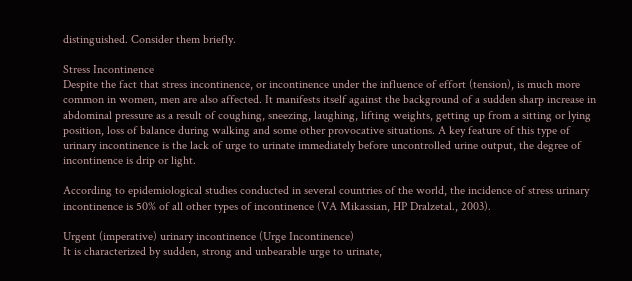distinguished. Consider them briefly.

Stress Incontinence
Despite the fact that stress incontinence, or incontinence under the influence of effort (tension), is much more common in women, men are also affected. It manifests itself against the background of a sudden sharp increase in abdominal pressure as a result of coughing, sneezing, laughing, lifting weights, getting up from a sitting or lying position, loss of balance during walking and some other provocative situations. A key feature of this type of urinary incontinence is the lack of urge to urinate immediately before uncontrolled urine output, the degree of incontinence is drip or light.

According to epidemiological studies conducted in several countries of the world, the incidence of stress urinary incontinence is 50% of all other types of incontinence (VA Mikassian, HP Dralzetal., 2003).

Urgent (imperative) urinary incontinence (Urge Incontinence)
It is characterized by sudden, strong and unbearable urge to urinate,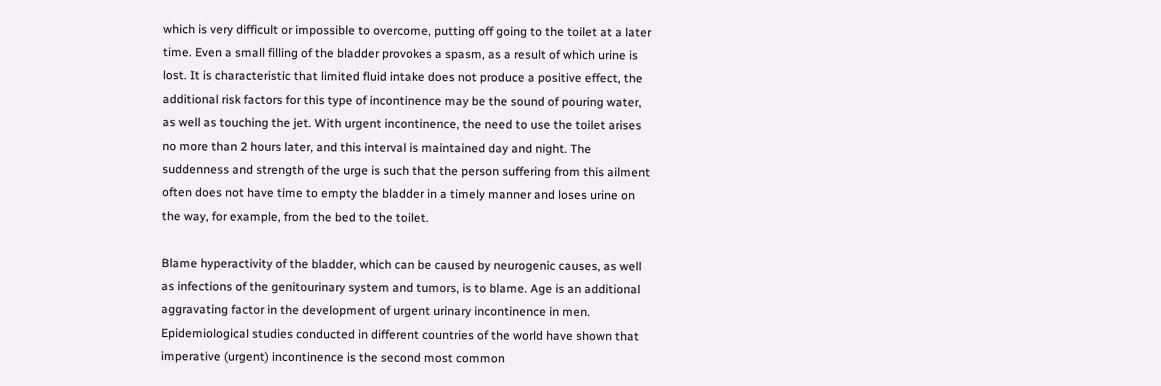which is very difficult or impossible to overcome, putting off going to the toilet at a later time. Even a small filling of the bladder provokes a spasm, as a result of which urine is lost. It is characteristic that limited fluid intake does not produce a positive effect, the additional risk factors for this type of incontinence may be the sound of pouring water, as well as touching the jet. With urgent incontinence, the need to use the toilet arises no more than 2 hours later, and this interval is maintained day and night. The suddenness and strength of the urge is such that the person suffering from this ailment often does not have time to empty the bladder in a timely manner and loses urine on the way, for example, from the bed to the toilet.

Blame hyperactivity of the bladder, which can be caused by neurogenic causes, as well as infections of the genitourinary system and tumors, is to blame. Age is an additional aggravating factor in the development of urgent urinary incontinence in men. Epidemiological studies conducted in different countries of the world have shown that imperative (urgent) incontinence is the second most common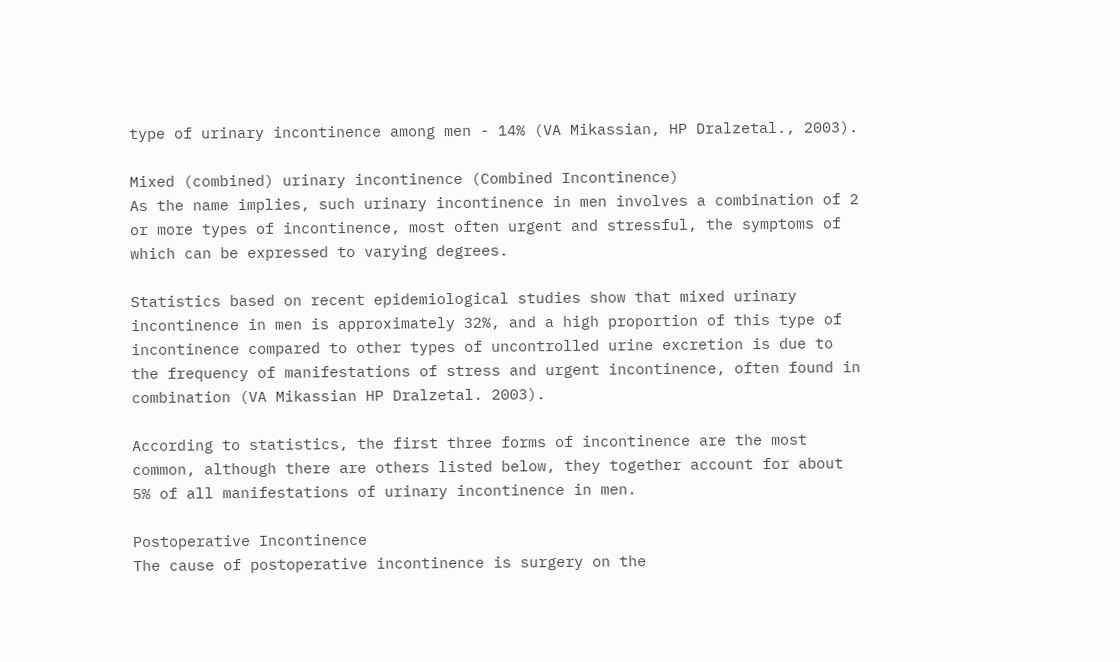type of urinary incontinence among men - 14% (VA Mikassian, HP Dralzetal., 2003).

Mixed (combined) urinary incontinence (Combined Incontinence)
As the name implies, such urinary incontinence in men involves a combination of 2 or more types of incontinence, most often urgent and stressful, the symptoms of which can be expressed to varying degrees.

Statistics based on recent epidemiological studies show that mixed urinary incontinence in men is approximately 32%, and a high proportion of this type of incontinence compared to other types of uncontrolled urine excretion is due to the frequency of manifestations of stress and urgent incontinence, often found in combination (VA Mikassian HP Dralzetal. 2003).

According to statistics, the first three forms of incontinence are the most common, although there are others listed below, they together account for about 5% of all manifestations of urinary incontinence in men.

Postoperative Incontinence
The cause of postoperative incontinence is surgery on the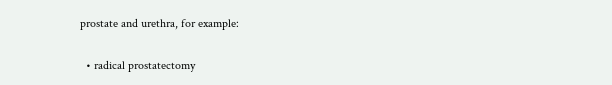prostate and urethra, for example:

  • radical prostatectomy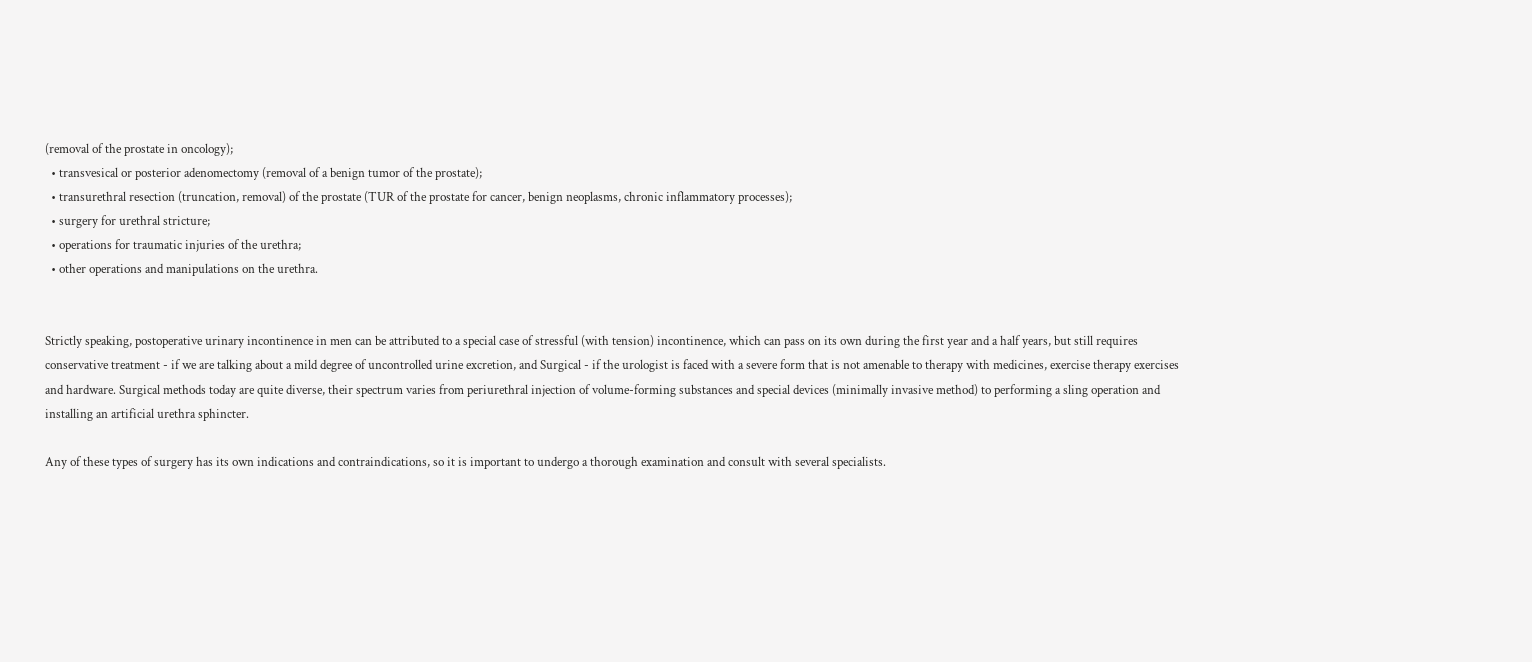(removal of the prostate in oncology);
  • transvesical or posterior adenomectomy (removal of a benign tumor of the prostate);
  • transurethral resection (truncation, removal) of the prostate (TUR of the prostate for cancer, benign neoplasms, chronic inflammatory processes);
  • surgery for urethral stricture;
  • operations for traumatic injuries of the urethra;
  • other operations and manipulations on the urethra.


Strictly speaking, postoperative urinary incontinence in men can be attributed to a special case of stressful (with tension) incontinence, which can pass on its own during the first year and a half years, but still requires conservative treatment - if we are talking about a mild degree of uncontrolled urine excretion, and Surgical - if the urologist is faced with a severe form that is not amenable to therapy with medicines, exercise therapy exercises and hardware. Surgical methods today are quite diverse, their spectrum varies from periurethral injection of volume-forming substances and special devices (minimally invasive method) to performing a sling operation and installing an artificial urethra sphincter.

Any of these types of surgery has its own indications and contraindications, so it is important to undergo a thorough examination and consult with several specialists.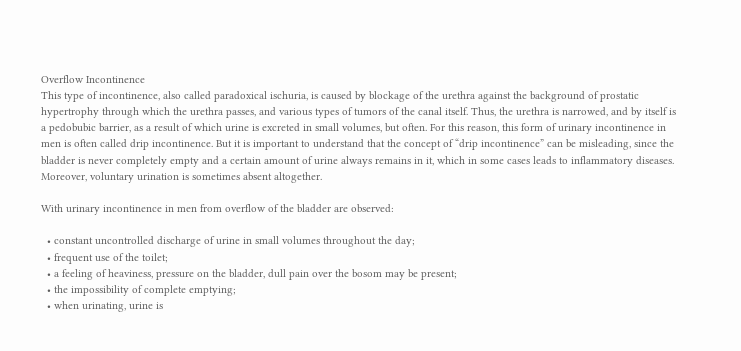Overflow Incontinence
This type of incontinence, also called paradoxical ischuria, is caused by blockage of the urethra against the background of prostatic hypertrophy through which the urethra passes, and various types of tumors of the canal itself. Thus, the urethra is narrowed, and by itself is a pedobubic barrier, as a result of which urine is excreted in small volumes, but often. For this reason, this form of urinary incontinence in men is often called drip incontinence. But it is important to understand that the concept of “drip incontinence” can be misleading, since the bladder is never completely empty and a certain amount of urine always remains in it, which in some cases leads to inflammatory diseases. Moreover, voluntary urination is sometimes absent altogether.

With urinary incontinence in men from overflow of the bladder are observed:

  • constant uncontrolled discharge of urine in small volumes throughout the day;
  • frequent use of the toilet;
  • a feeling of heaviness, pressure on the bladder, dull pain over the bosom may be present;
  • the impossibility of complete emptying;
  • when urinating, urine is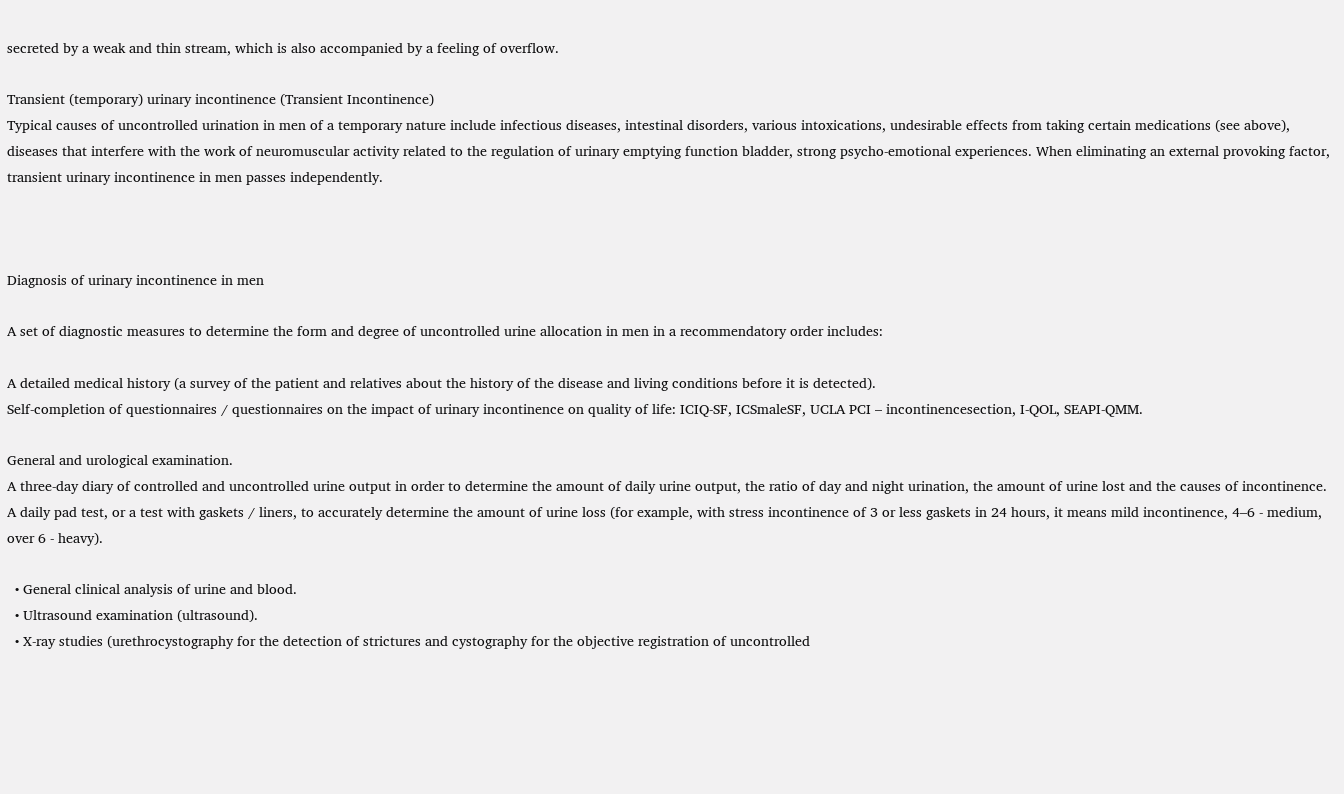secreted by a weak and thin stream, which is also accompanied by a feeling of overflow.

Transient (temporary) urinary incontinence (Transient Incontinence)
Typical causes of uncontrolled urination in men of a temporary nature include infectious diseases, intestinal disorders, various intoxications, undesirable effects from taking certain medications (see above), diseases that interfere with the work of neuromuscular activity related to the regulation of urinary emptying function bladder, strong psycho-emotional experiences. When eliminating an external provoking factor, transient urinary incontinence in men passes independently.



Diagnosis of urinary incontinence in men

A set of diagnostic measures to determine the form and degree of uncontrolled urine allocation in men in a recommendatory order includes:

A detailed medical history (a survey of the patient and relatives about the history of the disease and living conditions before it is detected).
Self-completion of questionnaires / questionnaires on the impact of urinary incontinence on quality of life: ICIQ-SF, ICSmaleSF, UCLA PCI – incontinencesection, I-QOL, SEAPI-QMM.

General and urological examination.
A three-day diary of controlled and uncontrolled urine output in order to determine the amount of daily urine output, the ratio of day and night urination, the amount of urine lost and the causes of incontinence.
A daily pad test, or a test with gaskets / liners, to accurately determine the amount of urine loss (for example, with stress incontinence of 3 or less gaskets in 24 hours, it means mild incontinence, 4–6 - medium, over 6 - heavy).

  • General clinical analysis of urine and blood.
  • Ultrasound examination (ultrasound).
  • X-ray studies (urethrocystography for the detection of strictures and cystography for the objective registration of uncontrolled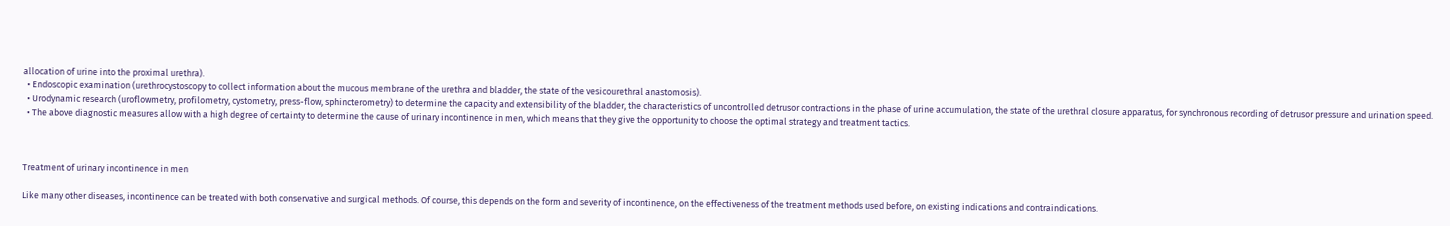allocation of urine into the proximal urethra).
  • Endoscopic examination (urethrocystoscopy to collect information about the mucous membrane of the urethra and bladder, the state of the vesicourethral anastomosis).
  • Urodynamic research (uroflowmetry, profilometry, cystometry, press-flow, sphincterometry) to determine the capacity and extensibility of the bladder, the characteristics of uncontrolled detrusor contractions in the phase of urine accumulation, the state of the urethral closure apparatus, for synchronous recording of detrusor pressure and urination speed.
  • The above diagnostic measures allow with a high degree of certainty to determine the cause of urinary incontinence in men, which means that they give the opportunity to choose the optimal strategy and treatment tactics.



Treatment of urinary incontinence in men

Like many other diseases, incontinence can be treated with both conservative and surgical methods. Of course, this depends on the form and severity of incontinence, on the effectiveness of the treatment methods used before, on existing indications and contraindications.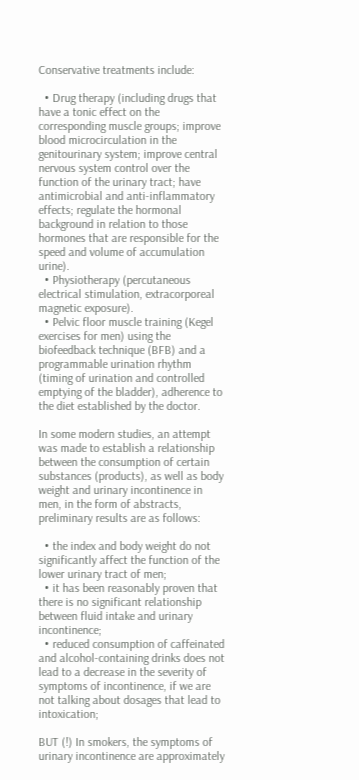Conservative treatments include:

  • Drug therapy (including drugs that have a tonic effect on the corresponding muscle groups; improve blood microcirculation in the genitourinary system; improve central nervous system control over the function of the urinary tract; have antimicrobial and anti-inflammatory effects; regulate the hormonal background in relation to those hormones that are responsible for the speed and volume of accumulation urine).
  • Physiotherapy (percutaneous electrical stimulation, extracorporeal magnetic exposure).
  • Pelvic floor muscle training (Kegel exercises for men) using the biofeedback technique (BFB) and a programmable urination rhythm (timing of urination and controlled emptying of the bladder), adherence to the diet established by the doctor.

In some modern studies, an attempt was made to establish a relationship between the consumption of certain substances (products), as well as body weight and urinary incontinence in men, in the form of abstracts, preliminary results are as follows:

  • the index and body weight do not significantly affect the function of the lower urinary tract of men;
  • it has been reasonably proven that there is no significant relationship between fluid intake and urinary incontinence;
  • reduced consumption of caffeinated and alcohol-containing drinks does not lead to a decrease in the severity of symptoms of incontinence, if we are not talking about dosages that lead to intoxication;

BUT (!) In smokers, the symptoms of urinary incontinence are approximately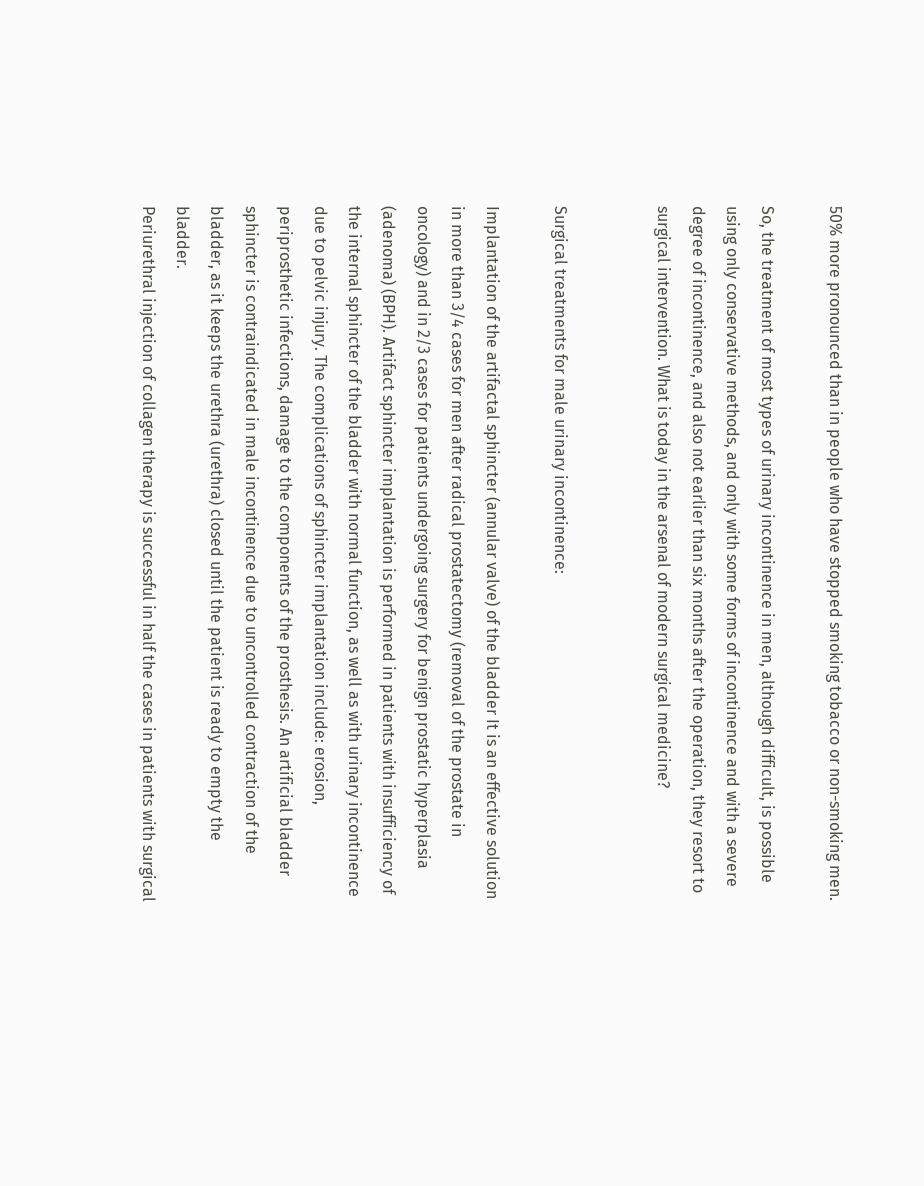50% more pronounced than in people who have stopped smoking tobacco or non-smoking men.

So, the treatment of most types of urinary incontinence in men, although difficult, is possible using only conservative methods, and only with some forms of incontinence and with a severe degree of incontinence, and also not earlier than six months after the operation, they resort to surgical intervention. What is today in the arsenal of modern surgical medicine?


Surgical treatments for male urinary incontinence:

Implantation of the artifactal sphincter (annular valve) of the bladder It is an effective solution in more than 3/4 cases for men after radical prostatectomy (removal of the prostate in oncology) and in 2/3 cases for patients undergoing surgery for benign prostatic hyperplasia (adenoma) (BPH). Artifact sphincter implantation is performed in patients with insufficiency of the internal sphincter of the bladder with normal function, as well as with urinary incontinence due to pelvic injury. The complications of sphincter implantation include: erosion, periprosthetic infections, damage to the components of the prosthesis. An artificial bladder sphincter is contraindicated in male incontinence due to uncontrolled contraction of the bladder, as it keeps the urethra (urethra) closed until the patient is ready to empty the bladder.
Periurethral injection of collagen therapy is successful in half the cases in patients with surgical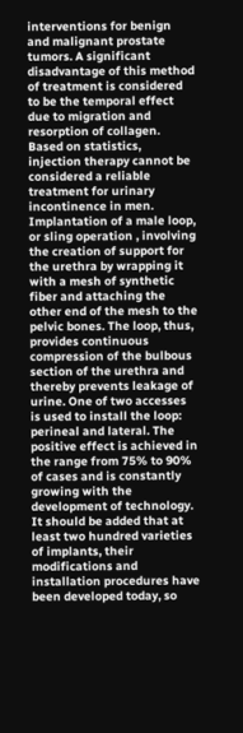interventions for benign and malignant prostate tumors. A significant disadvantage of this method of treatment is considered to be the temporal effect due to migration and resorption of collagen. Based on statistics, injection therapy cannot be considered a reliable treatment for urinary incontinence in men.
Implantation of a male loop, or sling operation , involving the creation of support for the urethra by wrapping it with a mesh of synthetic fiber and attaching the other end of the mesh to the pelvic bones. The loop, thus, provides continuous compression of the bulbous section of the urethra and thereby prevents leakage of urine. One of two accesses is used to install the loop: perineal and lateral. The positive effect is achieved in the range from 75% to 90% of cases and is constantly growing with the development of technology.
It should be added that at least two hundred varieties of implants, their modifications and installation procedures have been developed today, so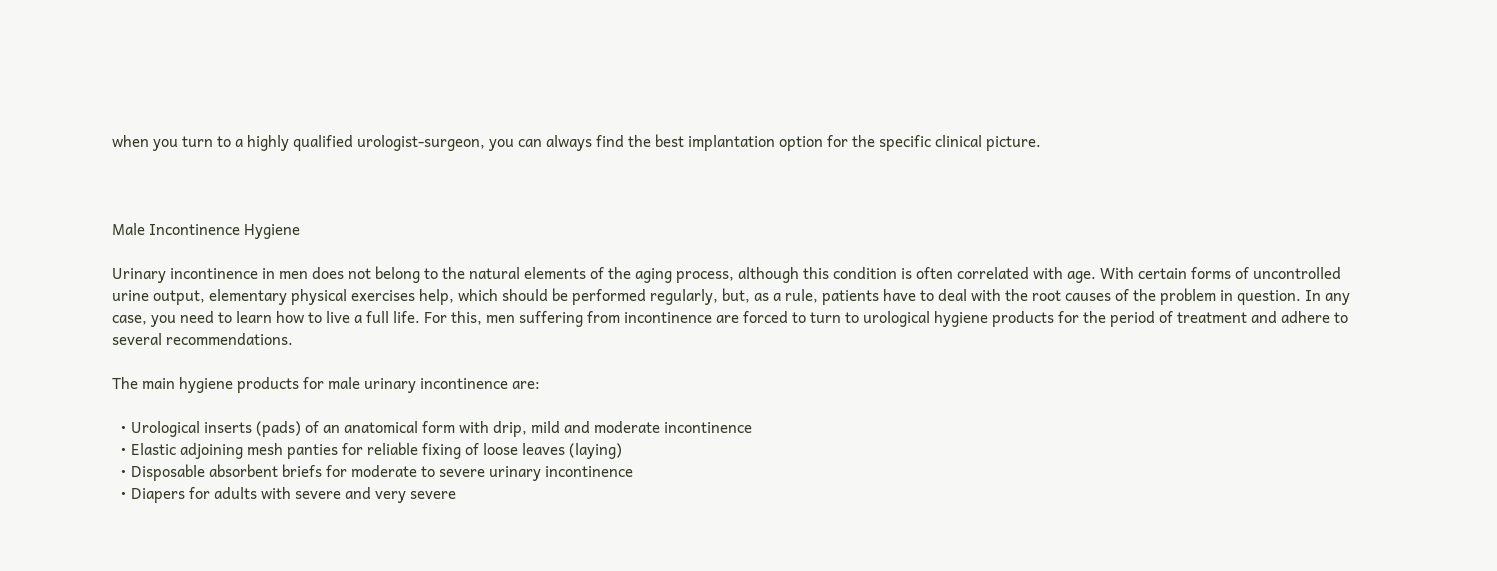when you turn to a highly qualified urologist-surgeon, you can always find the best implantation option for the specific clinical picture.



Male Incontinence Hygiene

Urinary incontinence in men does not belong to the natural elements of the aging process, although this condition is often correlated with age. With certain forms of uncontrolled urine output, elementary physical exercises help, which should be performed regularly, but, as a rule, patients have to deal with the root causes of the problem in question. In any case, you need to learn how to live a full life. For this, men suffering from incontinence are forced to turn to urological hygiene products for the period of treatment and adhere to several recommendations.

The main hygiene products for male urinary incontinence are:

  • Urological inserts (pads) of an anatomical form with drip, mild and moderate incontinence
  • Elastic adjoining mesh panties for reliable fixing of loose leaves (laying)
  • Disposable absorbent briefs for moderate to severe urinary incontinence
  • Diapers for adults with severe and very severe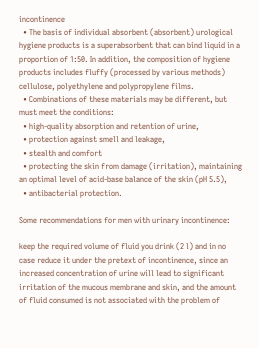incontinence
  • The basis of individual absorbent (absorbent) urological hygiene products is a superabsorbent that can bind liquid in a proportion of 1:50. In addition, the composition of hygiene products includes fluffy (processed by various methods) cellulose, polyethylene and polypropylene films.
  • Combinations of these materials may be different, but must meet the conditions:
  • high-quality absorption and retention of urine,
  • protection against smell and leakage,
  • stealth and comfort
  • protecting the skin from damage (irritation), maintaining an optimal level of acid-base balance of the skin (pH 5.5),
  • antibacterial protection.

Some recommendations for men with urinary incontinence:

keep the required volume of fluid you drink (2 l) and in no case reduce it under the pretext of incontinence, since an increased concentration of urine will lead to significant irritation of the mucous membrane and skin, and the amount of fluid consumed is not associated with the problem of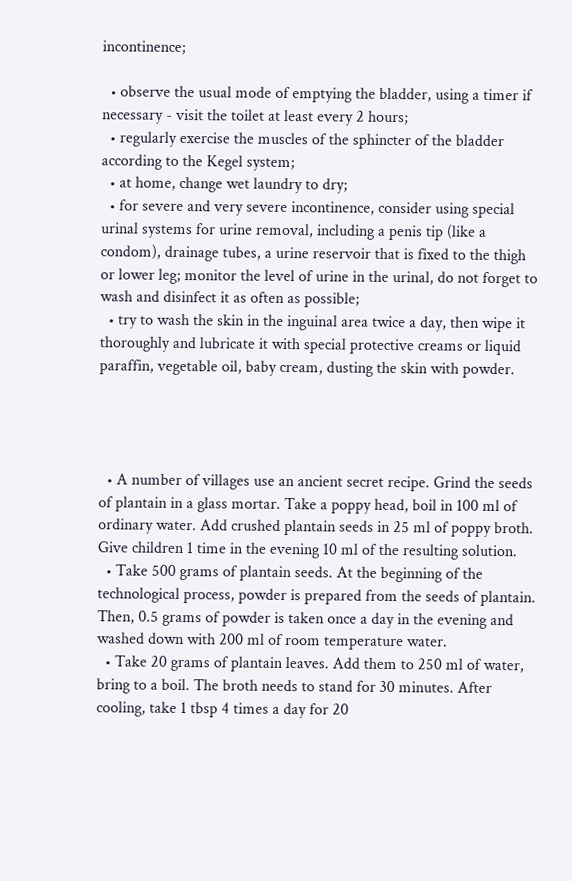incontinence;

  • observe the usual mode of emptying the bladder, using a timer if necessary - visit the toilet at least every 2 hours;
  • regularly exercise the muscles of the sphincter of the bladder according to the Kegel system;
  • at home, change wet laundry to dry;
  • for severe and very severe incontinence, consider using special urinal systems for urine removal, including a penis tip (like a condom), drainage tubes, a urine reservoir that is fixed to the thigh or lower leg; monitor the level of urine in the urinal, do not forget to wash and disinfect it as often as possible;
  • try to wash the skin in the inguinal area twice a day, then wipe it thoroughly and lubricate it with special protective creams or liquid paraffin, vegetable oil, baby cream, dusting the skin with powder.




  • A number of villages use an ancient secret recipe. Grind the seeds of plantain in a glass mortar. Take a poppy head, boil in 100 ml of ordinary water. Add crushed plantain seeds in 25 ml of poppy broth. Give children 1 time in the evening 10 ml of the resulting solution.
  • Take 500 grams of plantain seeds. At the beginning of the technological process, powder is prepared from the seeds of plantain. Then, 0.5 grams of powder is taken once a day in the evening and washed down with 200 ml of room temperature water.
  • Take 20 grams of plantain leaves. Add them to 250 ml of water, bring to a boil. The broth needs to stand for 30 minutes. After cooling, take 1 tbsp 4 times a day for 20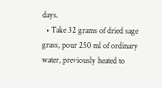days.
  • Take 32 grams of dried sage grass, pour 250 ml of ordinary water, previously heated to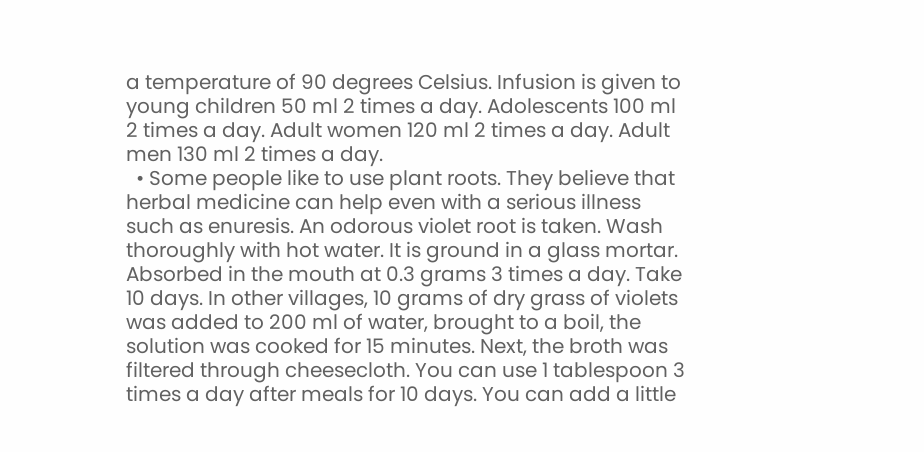a temperature of 90 degrees Celsius. Infusion is given to young children 50 ml 2 times a day. Adolescents 100 ml 2 times a day. Adult women 120 ml 2 times a day. Adult men 130 ml 2 times a day.
  • Some people like to use plant roots. They believe that herbal medicine can help even with a serious illness such as enuresis. An odorous violet root is taken. Wash thoroughly with hot water. It is ground in a glass mortar. Absorbed in the mouth at 0.3 grams 3 times a day. Take 10 days. In other villages, 10 grams of dry grass of violets was added to 200 ml of water, brought to a boil, the solution was cooked for 15 minutes. Next, the broth was filtered through cheesecloth. You can use 1 tablespoon 3 times a day after meals for 10 days. You can add a little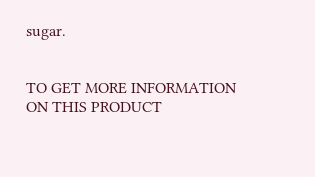sugar.


TO GET MORE INFORMATION ON THIS PRODUCT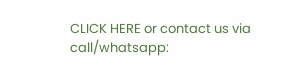CLICK HERE or contact us via call/whatsapp: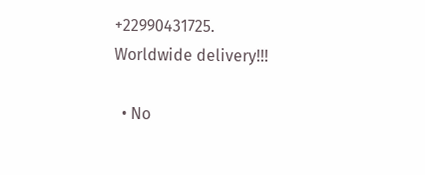+22990431725.
Worldwide delivery!!!

  • No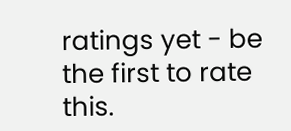ratings yet - be the first to rate this.